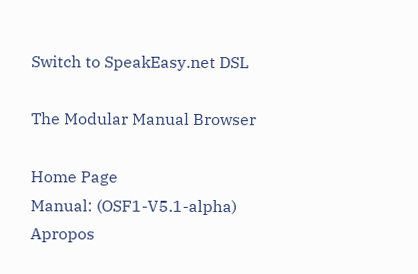Switch to SpeakEasy.net DSL

The Modular Manual Browser

Home Page
Manual: (OSF1-V5.1-alpha)
Apropos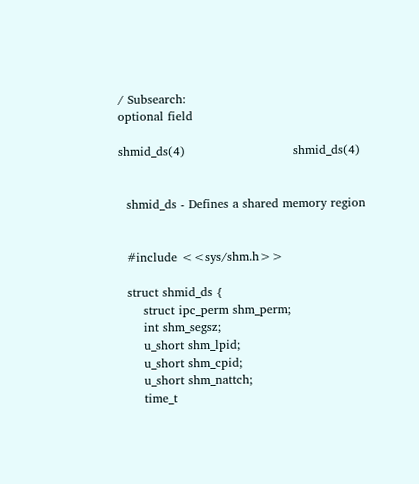/ Subsearch:
optional field

shmid_ds(4)                           shmid_ds(4)


  shmid_ds - Defines a shared memory region


  #include <<sys/shm.h>>

  struct shmid_ds {
      struct ipc_perm shm_perm;
      int shm_segsz;
      u_short shm_lpid;
      u_short shm_cpid;
      u_short shm_nattch;
      time_t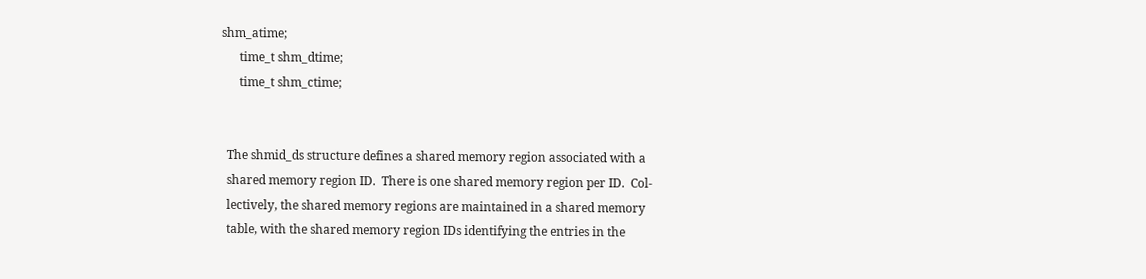shm_atime;
      time_t shm_dtime;
      time_t shm_ctime;


  The shmid_ds structure defines a shared memory region associated with a
  shared memory region ID.  There is one shared memory region per ID.  Col-
  lectively, the shared memory regions are maintained in a shared memory
  table, with the shared memory region IDs identifying the entries in the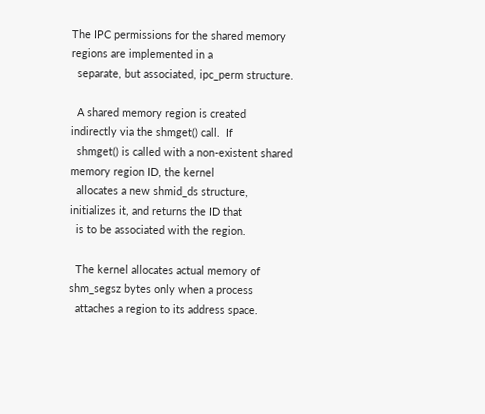The IPC permissions for the shared memory regions are implemented in a
  separate, but associated, ipc_perm structure.

  A shared memory region is created indirectly via the shmget() call.  If
  shmget() is called with a non-existent shared memory region ID, the kernel
  allocates a new shmid_ds structure, initializes it, and returns the ID that
  is to be associated with the region.

  The kernel allocates actual memory of shm_segsz bytes only when a process
  attaches a region to its address space.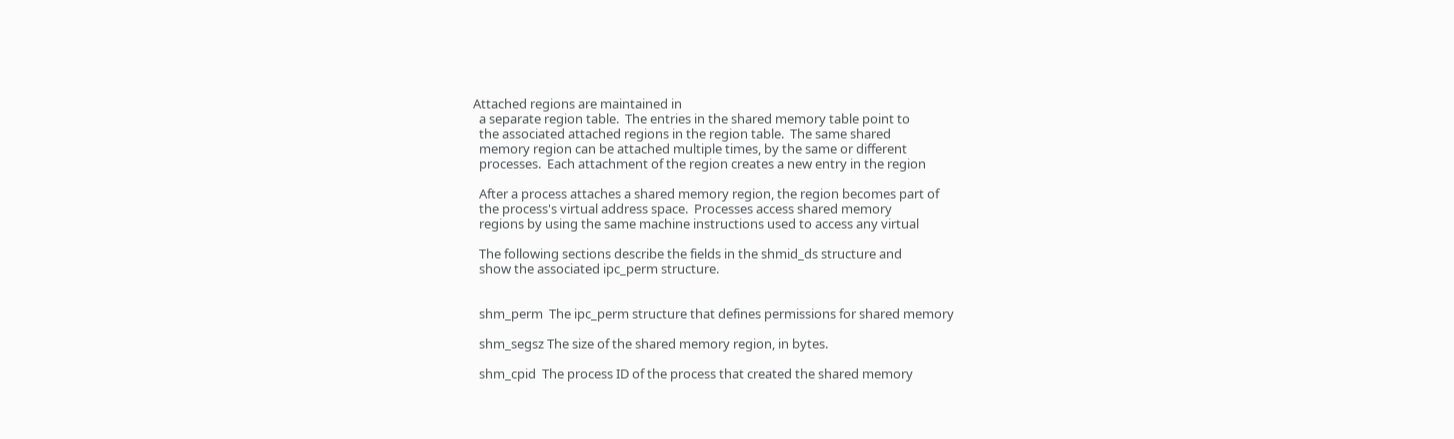Attached regions are maintained in
  a separate region table.  The entries in the shared memory table point to
  the associated attached regions in the region table.  The same shared
  memory region can be attached multiple times, by the same or different
  processes.  Each attachment of the region creates a new entry in the region

  After a process attaches a shared memory region, the region becomes part of
  the process's virtual address space.  Processes access shared memory
  regions by using the same machine instructions used to access any virtual

  The following sections describe the fields in the shmid_ds structure and
  show the associated ipc_perm structure.


  shm_perm  The ipc_perm structure that defines permissions for shared memory

  shm_segsz The size of the shared memory region, in bytes.

  shm_cpid  The process ID of the process that created the shared memory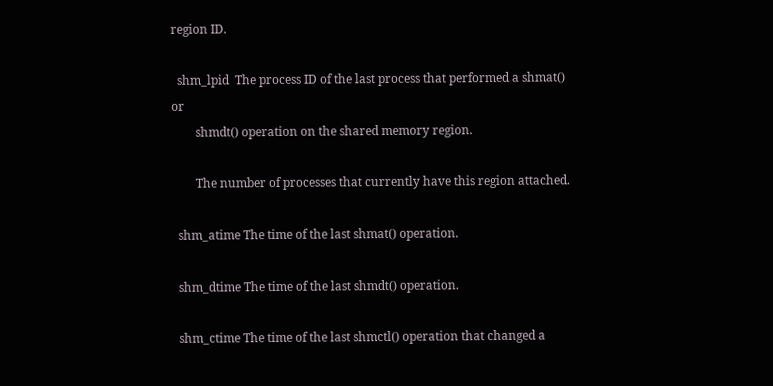region ID.

  shm_lpid  The process ID of the last process that performed a shmat() or
        shmdt() operation on the shared memory region.

        The number of processes that currently have this region attached.

  shm_atime The time of the last shmat() operation.

  shm_dtime The time of the last shmdt() operation.

  shm_ctime The time of the last shmctl() operation that changed a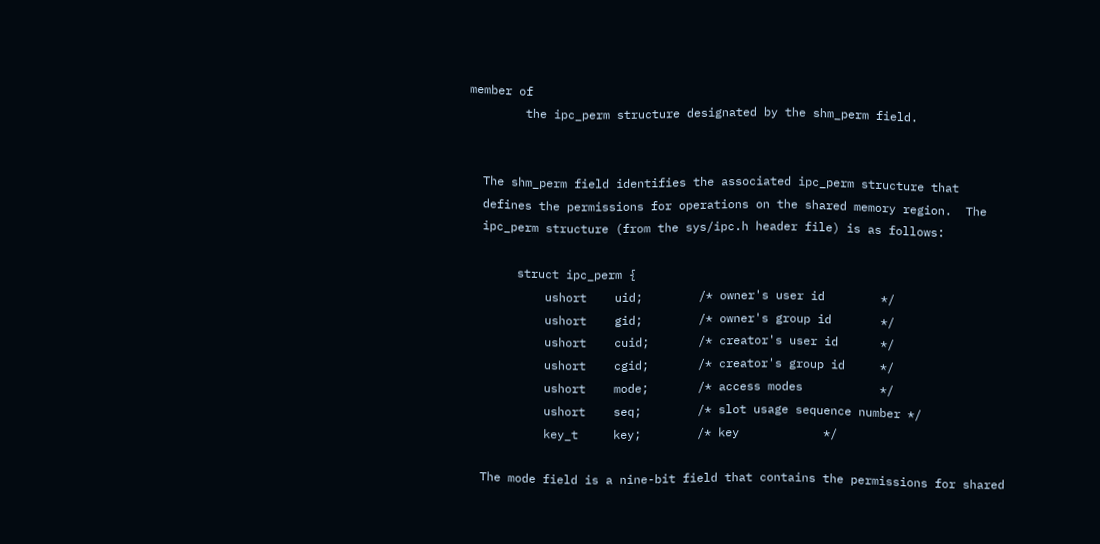member of
        the ipc_perm structure designated by the shm_perm field.


  The shm_perm field identifies the associated ipc_perm structure that
  defines the permissions for operations on the shared memory region.  The
  ipc_perm structure (from the sys/ipc.h header file) is as follows:

       struct ipc_perm {
           ushort    uid;        /* owner's user id        */
           ushort    gid;        /* owner's group id       */
           ushort    cuid;       /* creator's user id      */
           ushort    cgid;       /* creator's group id     */
           ushort    mode;       /* access modes           */
           ushort    seq;        /* slot usage sequence number */
           key_t     key;        /* key            */

  The mode field is a nine-bit field that contains the permissions for shared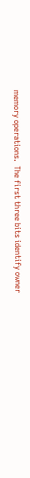memory operations.  The first three bits identify owner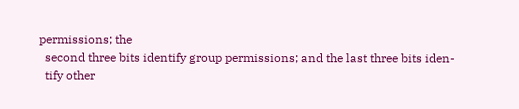permissions; the
  second three bits identify group permissions; and the last three bits iden-
  tify other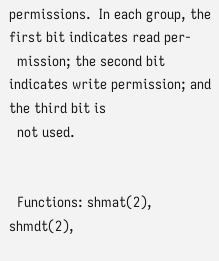permissions.  In each group, the first bit indicates read per-
  mission; the second bit indicates write permission; and the third bit is
  not used.


  Functions: shmat(2), shmdt(2),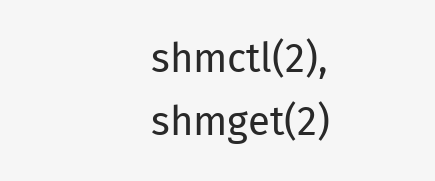shmctl(2), shmget(2)